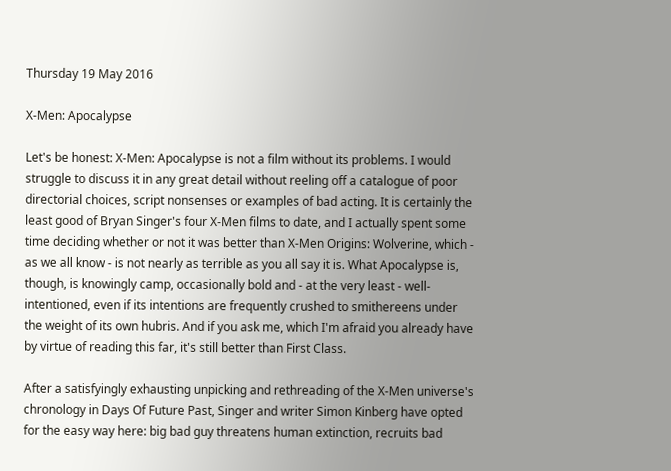Thursday 19 May 2016

X-Men: Apocalypse

Let's be honest: X-Men: Apocalypse is not a film without its problems. I would struggle to discuss it in any great detail without reeling off a catalogue of poor directorial choices, script nonsenses or examples of bad acting. It is certainly the least good of Bryan Singer's four X-Men films to date, and I actually spent some time deciding whether or not it was better than X-Men Origins: Wolverine, which - as we all know - is not nearly as terrible as you all say it is. What Apocalypse is, though, is knowingly camp, occasionally bold and - at the very least - well-intentioned, even if its intentions are frequently crushed to smithereens under the weight of its own hubris. And if you ask me, which I'm afraid you already have by virtue of reading this far, it's still better than First Class.

After a satisfyingly exhausting unpicking and rethreading of the X-Men universe's chronology in Days Of Future Past, Singer and writer Simon Kinberg have opted for the easy way here: big bad guy threatens human extinction, recruits bad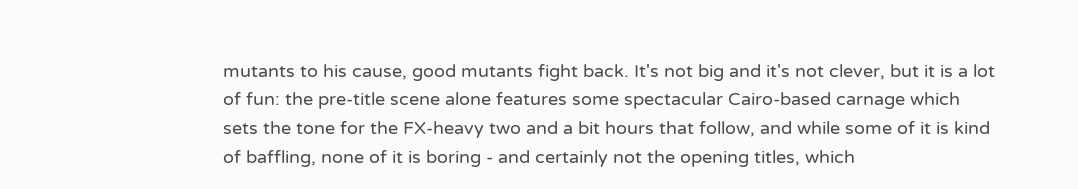mutants to his cause, good mutants fight back. It's not big and it's not clever, but it is a lot of fun: the pre-title scene alone features some spectacular Cairo-based carnage which sets the tone for the FX-heavy two and a bit hours that follow, and while some of it is kind of baffling, none of it is boring - and certainly not the opening titles, which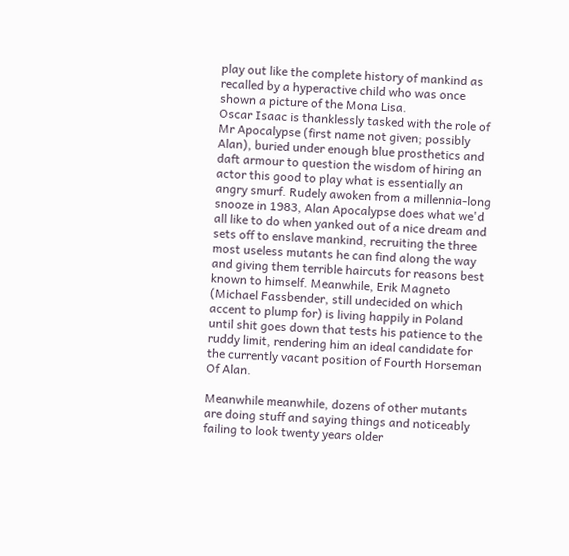play out like the complete history of mankind as recalled by a hyperactive child who was once shown a picture of the Mona Lisa.
Oscar Isaac is thanklessly tasked with the role of Mr Apocalypse (first name not given; possibly Alan), buried under enough blue prosthetics and daft armour to question the wisdom of hiring an actor this good to play what is essentially an angry smurf. Rudely awoken from a millennia-long snooze in 1983, Alan Apocalypse does what we'd all like to do when yanked out of a nice dream and sets off to enslave mankind, recruiting the three most useless mutants he can find along the way and giving them terrible haircuts for reasons best known to himself. Meanwhile, Erik Magneto (Michael Fassbender, still undecided on which accent to plump for) is living happily in Poland until shit goes down that tests his patience to the ruddy limit, rendering him an ideal candidate for the currently vacant position of Fourth Horseman Of Alan.

Meanwhile meanwhile, dozens of other mutants are doing stuff and saying things and noticeably failing to look twenty years older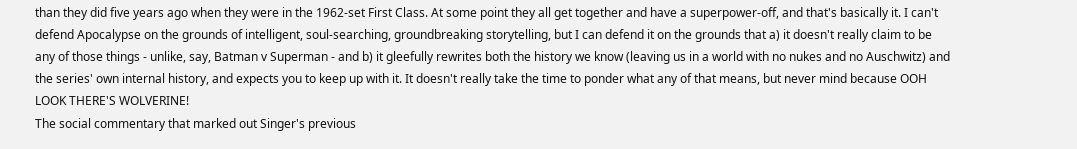than they did five years ago when they were in the 1962-set First Class. At some point they all get together and have a superpower-off, and that's basically it. I can't defend Apocalypse on the grounds of intelligent, soul-searching, groundbreaking storytelling, but I can defend it on the grounds that a) it doesn't really claim to be any of those things - unlike, say, Batman v Superman - and b) it gleefully rewrites both the history we know (leaving us in a world with no nukes and no Auschwitz) and the series' own internal history, and expects you to keep up with it. It doesn't really take the time to ponder what any of that means, but never mind because OOH LOOK THERE'S WOLVERINE!
The social commentary that marked out Singer's previous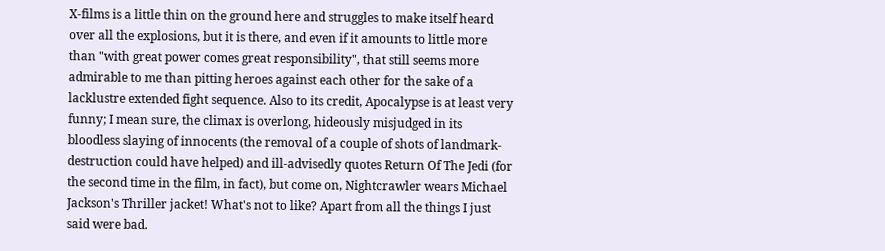X-films is a little thin on the ground here and struggles to make itself heard over all the explosions, but it is there, and even if it amounts to little more than "with great power comes great responsibility", that still seems more admirable to me than pitting heroes against each other for the sake of a lacklustre extended fight sequence. Also to its credit, Apocalypse is at least very funny; I mean sure, the climax is overlong, hideously misjudged in its bloodless slaying of innocents (the removal of a couple of shots of landmark-destruction could have helped) and ill-advisedly quotes Return Of The Jedi (for the second time in the film, in fact), but come on, Nightcrawler wears Michael Jackson's Thriller jacket! What's not to like? Apart from all the things I just said were bad.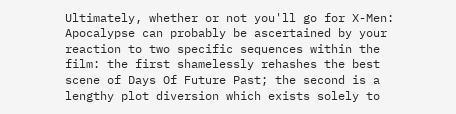Ultimately, whether or not you'll go for X-Men: Apocalypse can probably be ascertained by your reaction to two specific sequences within the film: the first shamelessly rehashes the best scene of Days Of Future Past; the second is a lengthy plot diversion which exists solely to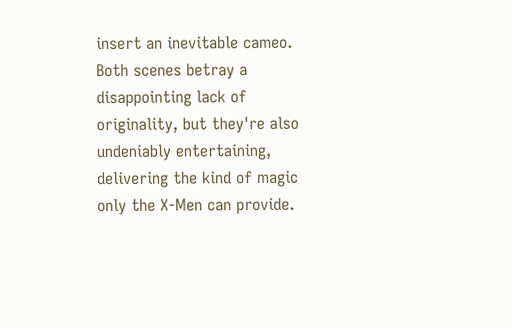insert an inevitable cameo. Both scenes betray a disappointing lack of originality, but they're also undeniably entertaining, delivering the kind of magic only the X-Men can provide.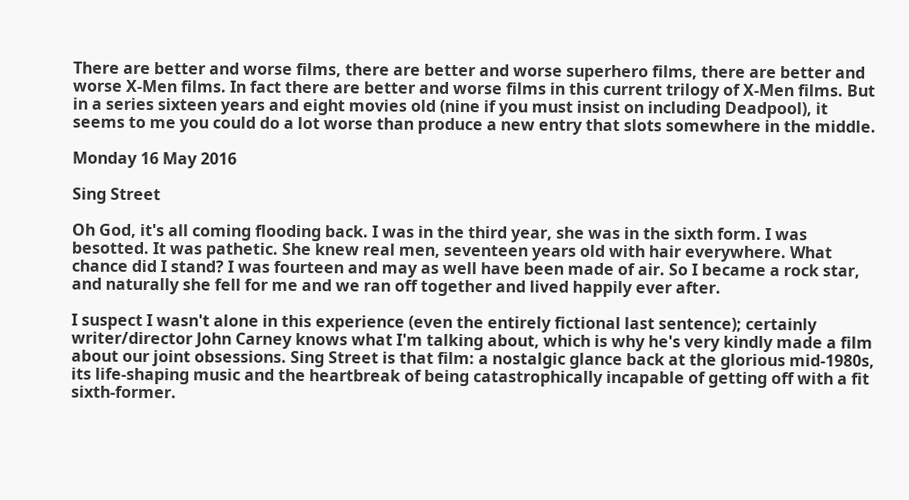There are better and worse films, there are better and worse superhero films, there are better and worse X-Men films. In fact there are better and worse films in this current trilogy of X-Men films. But in a series sixteen years and eight movies old (nine if you must insist on including Deadpool), it seems to me you could do a lot worse than produce a new entry that slots somewhere in the middle.

Monday 16 May 2016

Sing Street

Oh God, it's all coming flooding back. I was in the third year, she was in the sixth form. I was besotted. It was pathetic. She knew real men, seventeen years old with hair everywhere. What chance did I stand? I was fourteen and may as well have been made of air. So I became a rock star, and naturally she fell for me and we ran off together and lived happily ever after.

I suspect I wasn't alone in this experience (even the entirely fictional last sentence); certainly writer/director John Carney knows what I'm talking about, which is why he's very kindly made a film about our joint obsessions. Sing Street is that film: a nostalgic glance back at the glorious mid-1980s, its life-shaping music and the heartbreak of being catastrophically incapable of getting off with a fit sixth-former.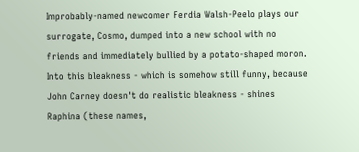Improbably-named newcomer Ferdia Walsh-Peelo plays our surrogate, Cosmo, dumped into a new school with no friends and immediately bullied by a potato-shaped moron. Into this bleakness - which is somehow still funny, because John Carney doesn't do realistic bleakness - shines Raphina (these names,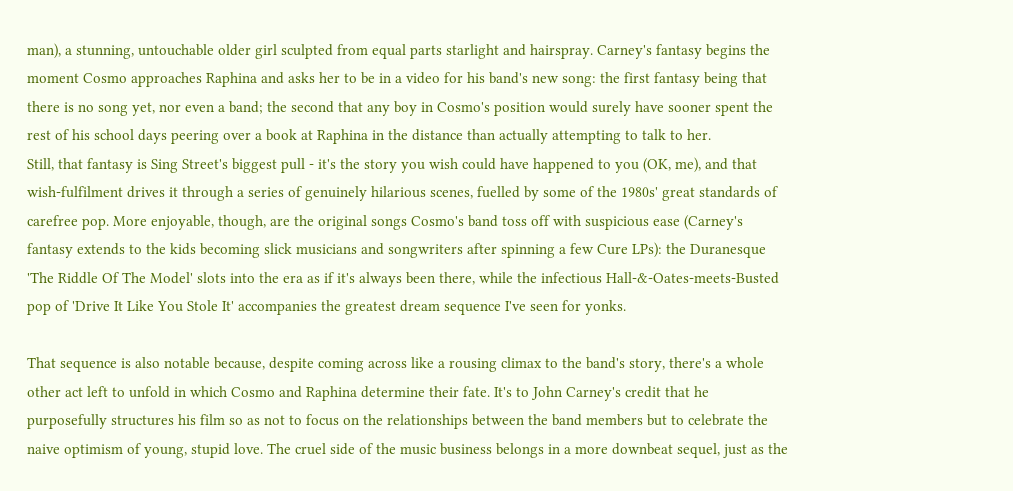man), a stunning, untouchable older girl sculpted from equal parts starlight and hairspray. Carney's fantasy begins the moment Cosmo approaches Raphina and asks her to be in a video for his band's new song: the first fantasy being that there is no song yet, nor even a band; the second that any boy in Cosmo's position would surely have sooner spent the rest of his school days peering over a book at Raphina in the distance than actually attempting to talk to her.
Still, that fantasy is Sing Street's biggest pull - it's the story you wish could have happened to you (OK, me), and that wish-fulfilment drives it through a series of genuinely hilarious scenes, fuelled by some of the 1980s' great standards of carefree pop. More enjoyable, though, are the original songs Cosmo's band toss off with suspicious ease (Carney's fantasy extends to the kids becoming slick musicians and songwriters after spinning a few Cure LPs): the Duranesque 'The Riddle Of The Model' slots into the era as if it's always been there, while the infectious Hall-&-Oates-meets-Busted pop of 'Drive It Like You Stole It' accompanies the greatest dream sequence I've seen for yonks.

That sequence is also notable because, despite coming across like a rousing climax to the band's story, there's a whole other act left to unfold in which Cosmo and Raphina determine their fate. It's to John Carney's credit that he purposefully structures his film so as not to focus on the relationships between the band members but to celebrate the naive optimism of young, stupid love. The cruel side of the music business belongs in a more downbeat sequel, just as the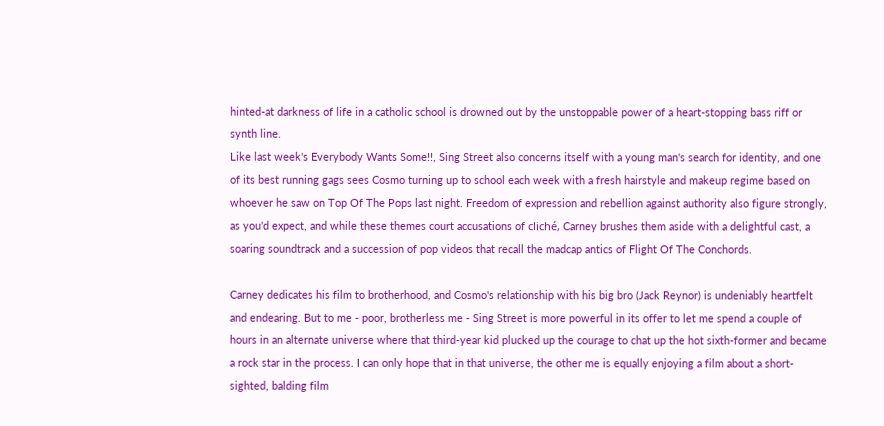hinted-at darkness of life in a catholic school is drowned out by the unstoppable power of a heart-stopping bass riff or synth line.
Like last week's Everybody Wants Some!!, Sing Street also concerns itself with a young man's search for identity, and one of its best running gags sees Cosmo turning up to school each week with a fresh hairstyle and makeup regime based on whoever he saw on Top Of The Pops last night. Freedom of expression and rebellion against authority also figure strongly, as you'd expect, and while these themes court accusations of cliché, Carney brushes them aside with a delightful cast, a soaring soundtrack and a succession of pop videos that recall the madcap antics of Flight Of The Conchords.

Carney dedicates his film to brotherhood, and Cosmo's relationship with his big bro (Jack Reynor) is undeniably heartfelt and endearing. But to me - poor, brotherless me - Sing Street is more powerful in its offer to let me spend a couple of hours in an alternate universe where that third-year kid plucked up the courage to chat up the hot sixth-former and became a rock star in the process. I can only hope that in that universe, the other me is equally enjoying a film about a short-sighted, balding film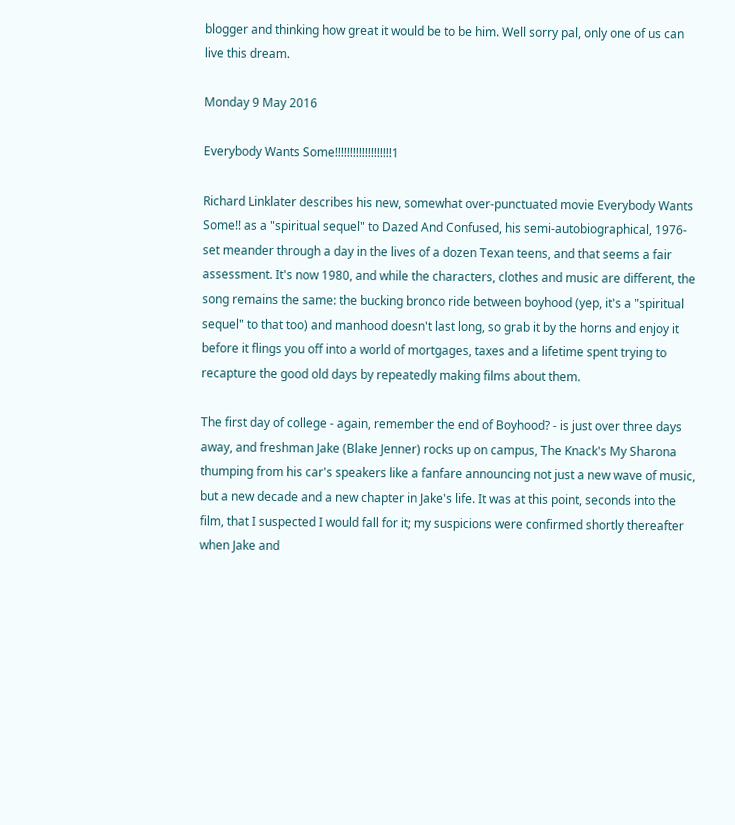blogger and thinking how great it would be to be him. Well sorry pal, only one of us can live this dream.

Monday 9 May 2016

Everybody Wants Some!!!!!!!!!!!!!!!!!!!1

Richard Linklater describes his new, somewhat over-punctuated movie Everybody Wants Some!! as a "spiritual sequel" to Dazed And Confused, his semi-autobiographical, 1976-set meander through a day in the lives of a dozen Texan teens, and that seems a fair assessment. It's now 1980, and while the characters, clothes and music are different, the song remains the same: the bucking bronco ride between boyhood (yep, it's a "spiritual sequel" to that too) and manhood doesn't last long, so grab it by the horns and enjoy it before it flings you off into a world of mortgages, taxes and a lifetime spent trying to recapture the good old days by repeatedly making films about them.

The first day of college - again, remember the end of Boyhood? - is just over three days away, and freshman Jake (Blake Jenner) rocks up on campus, The Knack's My Sharona thumping from his car's speakers like a fanfare announcing not just a new wave of music, but a new decade and a new chapter in Jake's life. It was at this point, seconds into the film, that I suspected I would fall for it; my suspicions were confirmed shortly thereafter when Jake and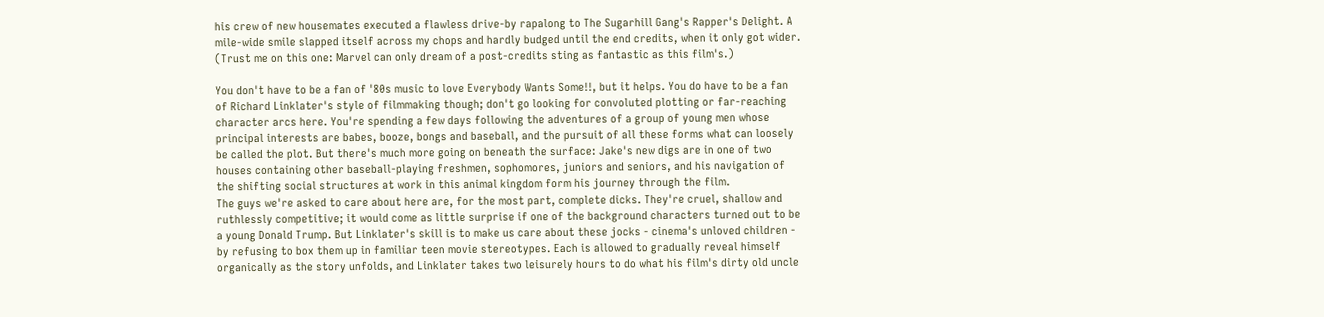his crew of new housemates executed a flawless drive-by rapalong to The Sugarhill Gang's Rapper's Delight. A mile-wide smile slapped itself across my chops and hardly budged until the end credits, when it only got wider. (Trust me on this one: Marvel can only dream of a post-credits sting as fantastic as this film's.)

You don't have to be a fan of '80s music to love Everybody Wants Some!!, but it helps. You do have to be a fan of Richard Linklater's style of filmmaking though; don't go looking for convoluted plotting or far-reaching character arcs here. You're spending a few days following the adventures of a group of young men whose principal interests are babes, booze, bongs and baseball, and the pursuit of all these forms what can loosely be called the plot. But there's much more going on beneath the surface: Jake's new digs are in one of two houses containing other baseball-playing freshmen, sophomores, juniors and seniors, and his navigation of the shifting social structures at work in this animal kingdom form his journey through the film.
The guys we're asked to care about here are, for the most part, complete dicks. They're cruel, shallow and ruthlessly competitive; it would come as little surprise if one of the background characters turned out to be a young Donald Trump. But Linklater's skill is to make us care about these jocks - cinema's unloved children - by refusing to box them up in familiar teen movie stereotypes. Each is allowed to gradually reveal himself organically as the story unfolds, and Linklater takes two leisurely hours to do what his film's dirty old uncle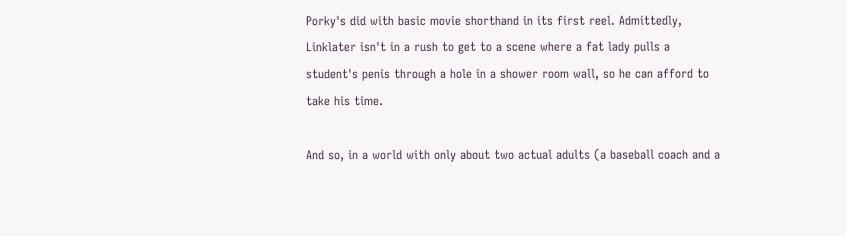Porky's did with basic movie shorthand in its first reel. Admittedly, Linklater isn't in a rush to get to a scene where a fat lady pulls a student's penis through a hole in a shower room wall, so he can afford to take his time.

And so, in a world with only about two actual adults (a baseball coach and a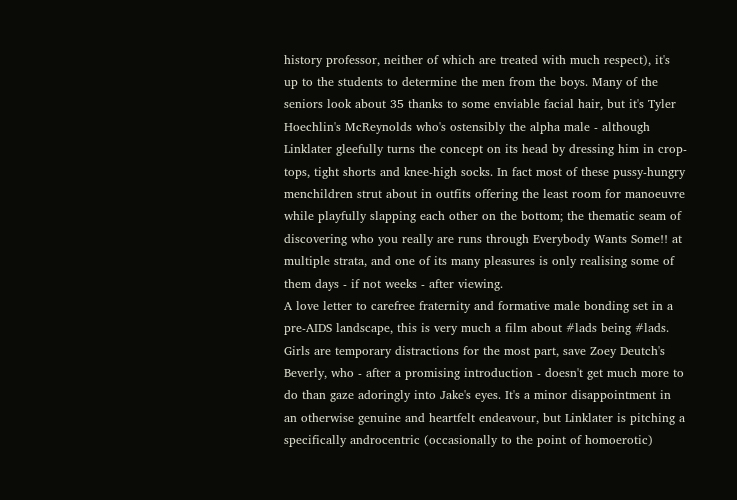history professor, neither of which are treated with much respect), it's up to the students to determine the men from the boys. Many of the seniors look about 35 thanks to some enviable facial hair, but it's Tyler Hoechlin's McReynolds who's ostensibly the alpha male - although Linklater gleefully turns the concept on its head by dressing him in crop-tops, tight shorts and knee-high socks. In fact most of these pussy-hungry menchildren strut about in outfits offering the least room for manoeuvre while playfully slapping each other on the bottom; the thematic seam of discovering who you really are runs through Everybody Wants Some!! at multiple strata, and one of its many pleasures is only realising some of them days - if not weeks - after viewing.
A love letter to carefree fraternity and formative male bonding set in a pre-AIDS landscape, this is very much a film about #lads being #lads. Girls are temporary distractions for the most part, save Zoey Deutch's Beverly, who - after a promising introduction - doesn't get much more to do than gaze adoringly into Jake's eyes. It's a minor disappointment in an otherwise genuine and heartfelt endeavour, but Linklater is pitching a specifically androcentric (occasionally to the point of homoerotic)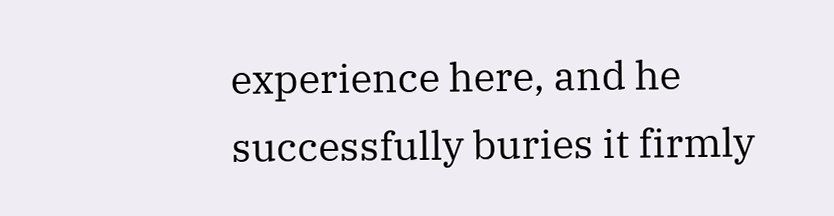experience here, and he successfully buries it firmly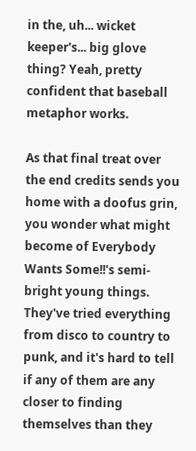in the, uh... wicket keeper's... big glove thing? Yeah, pretty confident that baseball metaphor works.

As that final treat over the end credits sends you home with a doofus grin, you wonder what might become of Everybody Wants Some!!'s semi-bright young things. They've tried everything from disco to country to punk, and it's hard to tell if any of them are any closer to finding themselves than they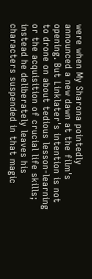were when My Sharona pointedly announced a new dawn at the film's opening. But Linklater's intention is not to drone on about tedious lesson-learning or the acquisition of crucial life skills; instead he deliberately leaves his characters suspended in that magic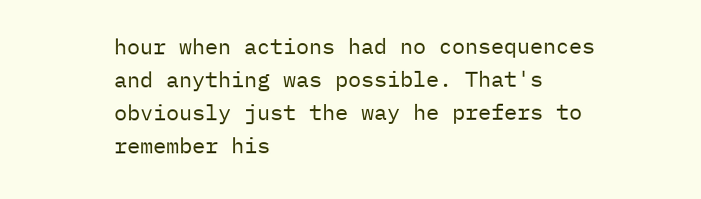hour when actions had no consequences and anything was possible. That's obviously just the way he prefers to remember his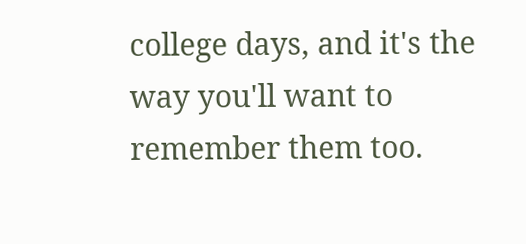college days, and it's the way you'll want to remember them too.